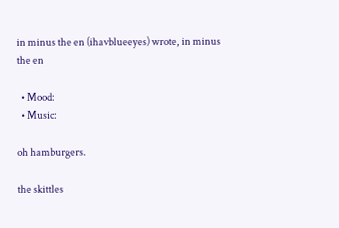in minus the en (ihavblueeyes) wrote, in minus the en

  • Mood:
  • Music:

oh hamburgers.

the skittles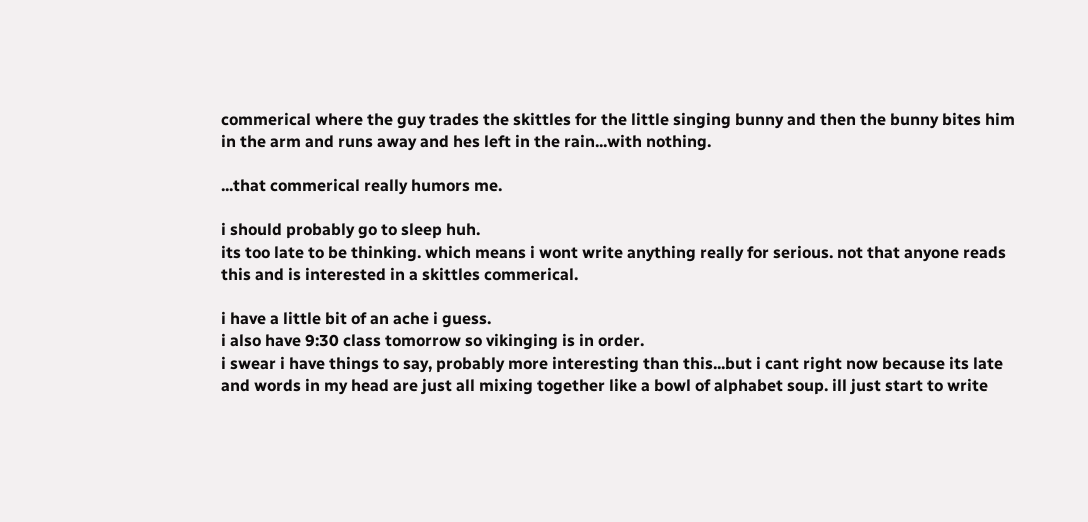commerical where the guy trades the skittles for the little singing bunny and then the bunny bites him in the arm and runs away and hes left in the rain...with nothing.

...that commerical really humors me.

i should probably go to sleep huh.
its too late to be thinking. which means i wont write anything really for serious. not that anyone reads this and is interested in a skittles commerical.

i have a little bit of an ache i guess.
i also have 9:30 class tomorrow so vikinging is in order.
i swear i have things to say, probably more interesting than this...but i cant right now because its late and words in my head are just all mixing together like a bowl of alphabet soup. ill just start to write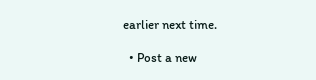earlier next time.

  • Post a new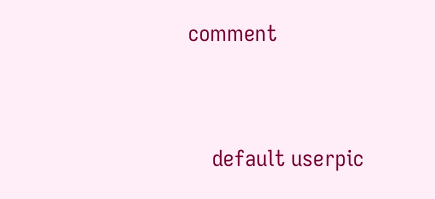comment


    default userpic